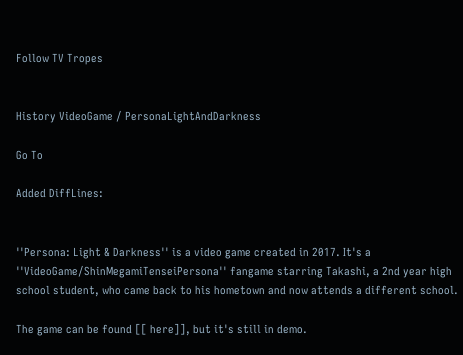Follow TV Tropes


History VideoGame / PersonaLightAndDarkness

Go To

Added DiffLines:


''Persona: Light & Darkness'' is a video game created in 2017. It's a ''VideoGame/ShinMegamiTenseiPersona'' fangame starring Takashi, a 2nd year high school student, who came back to his hometown and now attends a different school.

The game can be found [[ here]], but it's still in demo.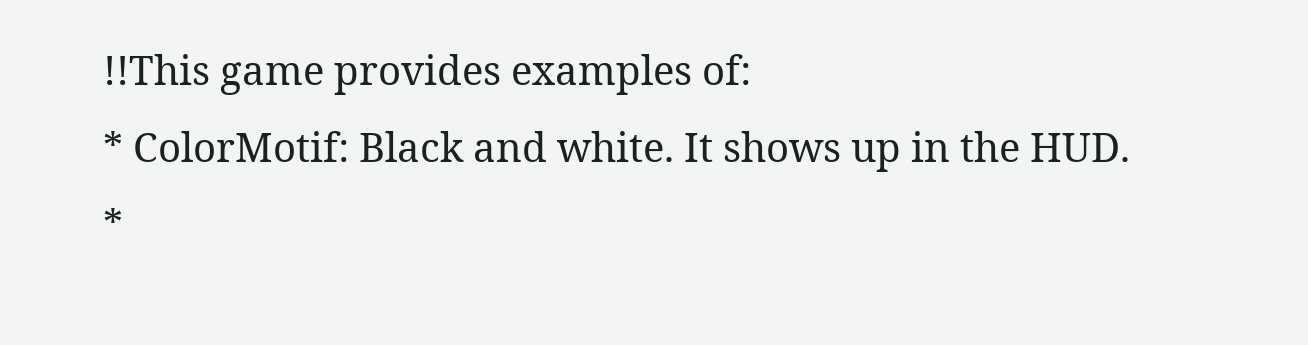!!This game provides examples of:
* ColorMotif: Black and white. It shows up in the HUD.
*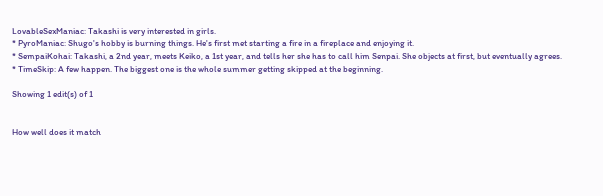LovableSexManiac: Takashi is very interested in girls.
* PyroManiac: Shugo's hobby is burning things. He's first met starting a fire in a fireplace and enjoying it.
* SempaiKohai: Takashi, a 2nd year, meets Keiko, a 1st year, and tells her she has to call him Senpai. She objects at first, but eventually agrees.
* TimeSkip: A few happen. The biggest one is the whole summer getting skipped at the beginning.

Showing 1 edit(s) of 1


How well does it match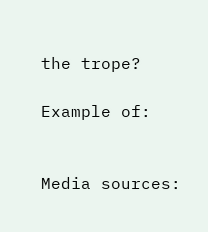the trope?

Example of:


Media sources: